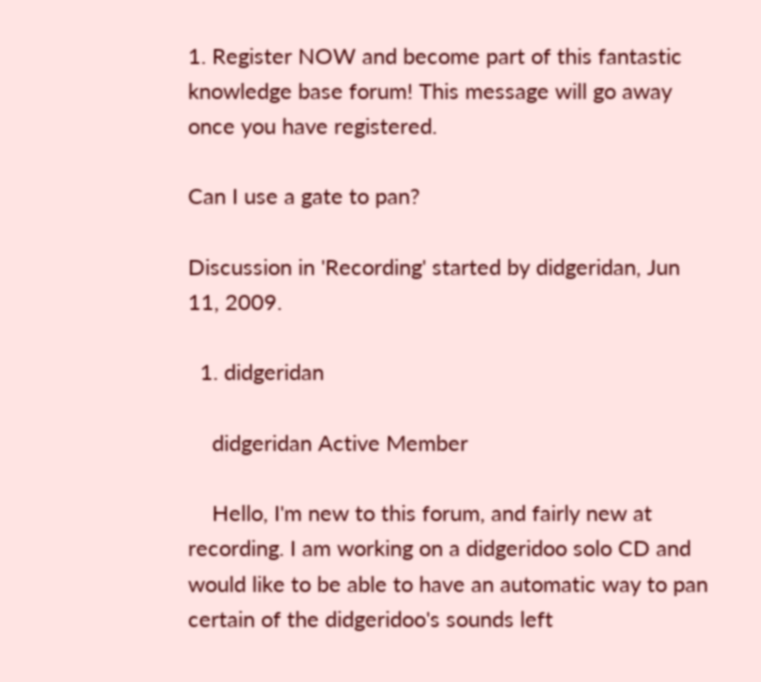1. Register NOW and become part of this fantastic knowledge base forum! This message will go away once you have registered.

Can I use a gate to pan?

Discussion in 'Recording' started by didgeridan, Jun 11, 2009.

  1. didgeridan

    didgeridan Active Member

    Hello, I'm new to this forum, and fairly new at recording. I am working on a didgeridoo solo CD and would like to be able to have an automatic way to pan certain of the didgeridoo's sounds left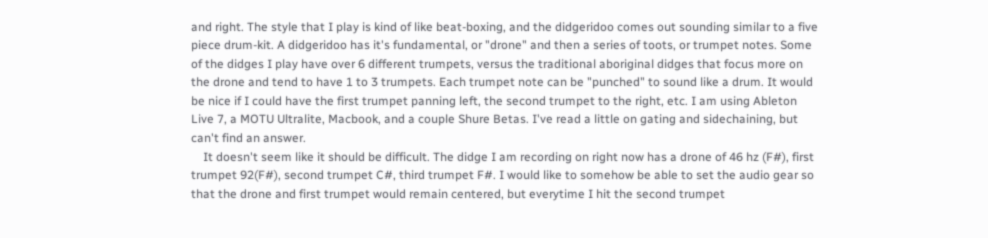and right. The style that I play is kind of like beat-boxing, and the didgeridoo comes out sounding similar to a five piece drum-kit. A didgeridoo has it's fundamental, or "drone" and then a series of toots, or trumpet notes. Some of the didges I play have over 6 different trumpets, versus the traditional aboriginal didges that focus more on the drone and tend to have 1 to 3 trumpets. Each trumpet note can be "punched" to sound like a drum. It would be nice if I could have the first trumpet panning left, the second trumpet to the right, etc. I am using Ableton Live 7, a MOTU Ultralite, Macbook, and a couple Shure Betas. I've read a little on gating and sidechaining, but can't find an answer.
    It doesn't seem like it should be difficult. The didge I am recording on right now has a drone of 46 hz (F#), first trumpet 92(F#), second trumpet C#, third trumpet F#. I would like to somehow be able to set the audio gear so that the drone and first trumpet would remain centered, but everytime I hit the second trumpet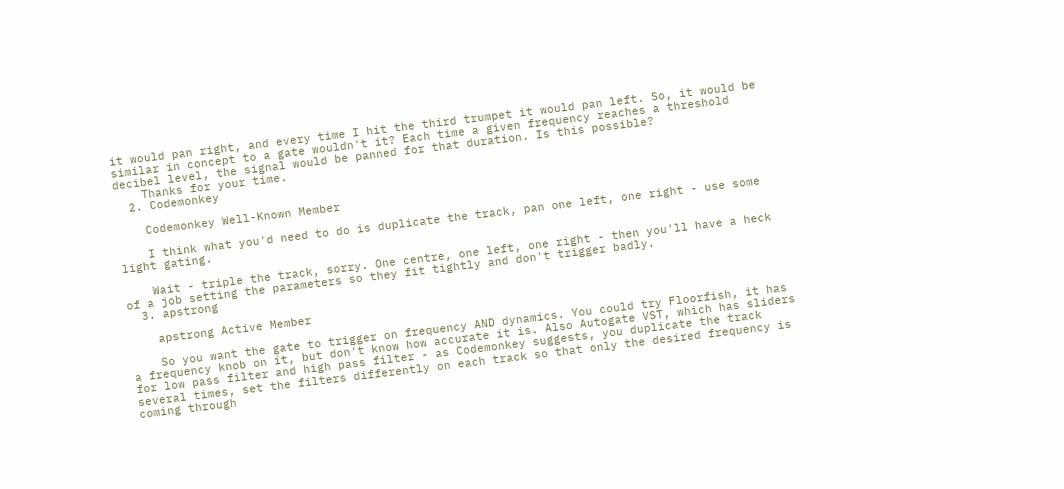it would pan right, and every time I hit the third trumpet it would pan left. So, it would be similar in concept to a gate wouldn't it? Each time a given frequency reaches a threshold decibel level, the signal would be panned for that duration. Is this possible?
    Thanks for your time.
  2. Codemonkey

    Codemonkey Well-Known Member

    I think what you'd need to do is duplicate the track, pan one left, one right - use some light gating.

    Wait - triple the track, sorry. One centre, one left, one right - then you'll have a heck of a job setting the parameters so they fit tightly and don't trigger badly.
  3. apstrong

    apstrong Active Member

    So you want the gate to trigger on frequency AND dynamics. You could try Floorfish, it has a frequency knob on it, but don't know how accurate it is. Also Autogate VST, which has sliders for low pass filter and high pass filter - as Codemonkey suggests, you duplicate the track several times, set the filters differently on each track so that only the desired frequency is coming through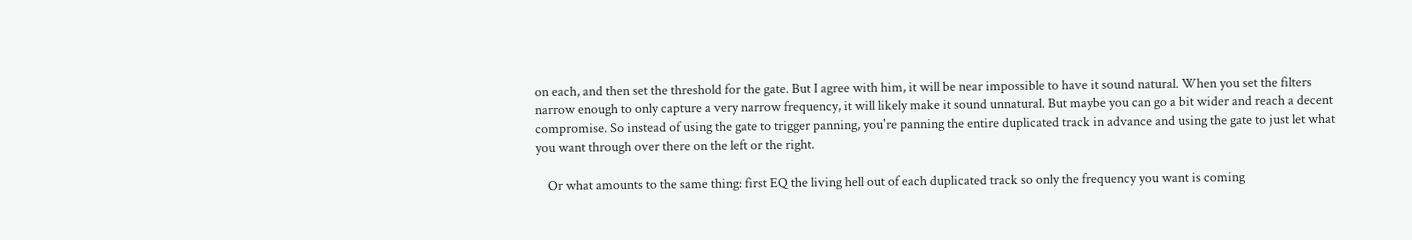on each, and then set the threshold for the gate. But I agree with him, it will be near impossible to have it sound natural. When you set the filters narrow enough to only capture a very narrow frequency, it will likely make it sound unnatural. But maybe you can go a bit wider and reach a decent compromise. So instead of using the gate to trigger panning, you're panning the entire duplicated track in advance and using the gate to just let what you want through over there on the left or the right.

    Or what amounts to the same thing: first EQ the living hell out of each duplicated track so only the frequency you want is coming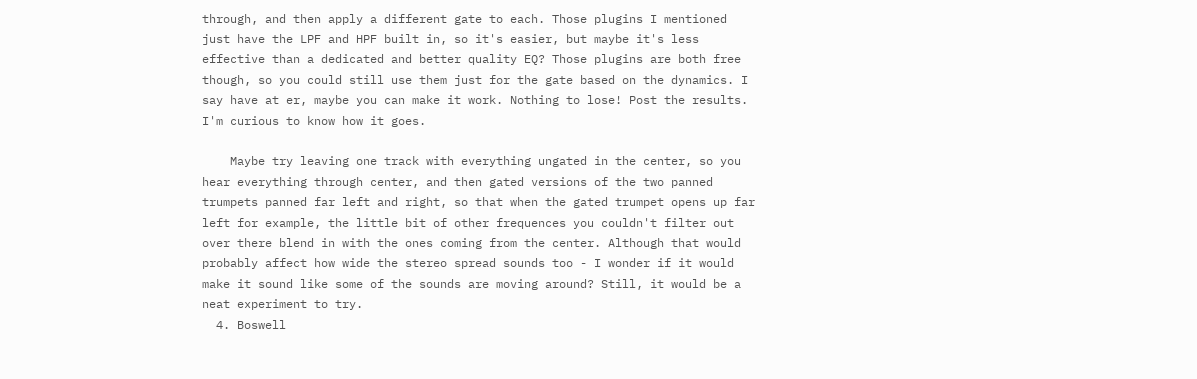through, and then apply a different gate to each. Those plugins I mentioned just have the LPF and HPF built in, so it's easier, but maybe it's less effective than a dedicated and better quality EQ? Those plugins are both free though, so you could still use them just for the gate based on the dynamics. I say have at er, maybe you can make it work. Nothing to lose! Post the results. I'm curious to know how it goes.

    Maybe try leaving one track with everything ungated in the center, so you hear everything through center, and then gated versions of the two panned trumpets panned far left and right, so that when the gated trumpet opens up far left for example, the little bit of other frequences you couldn't filter out over there blend in with the ones coming from the center. Although that would probably affect how wide the stereo spread sounds too - I wonder if it would make it sound like some of the sounds are moving around? Still, it would be a neat experiment to try.
  4. Boswell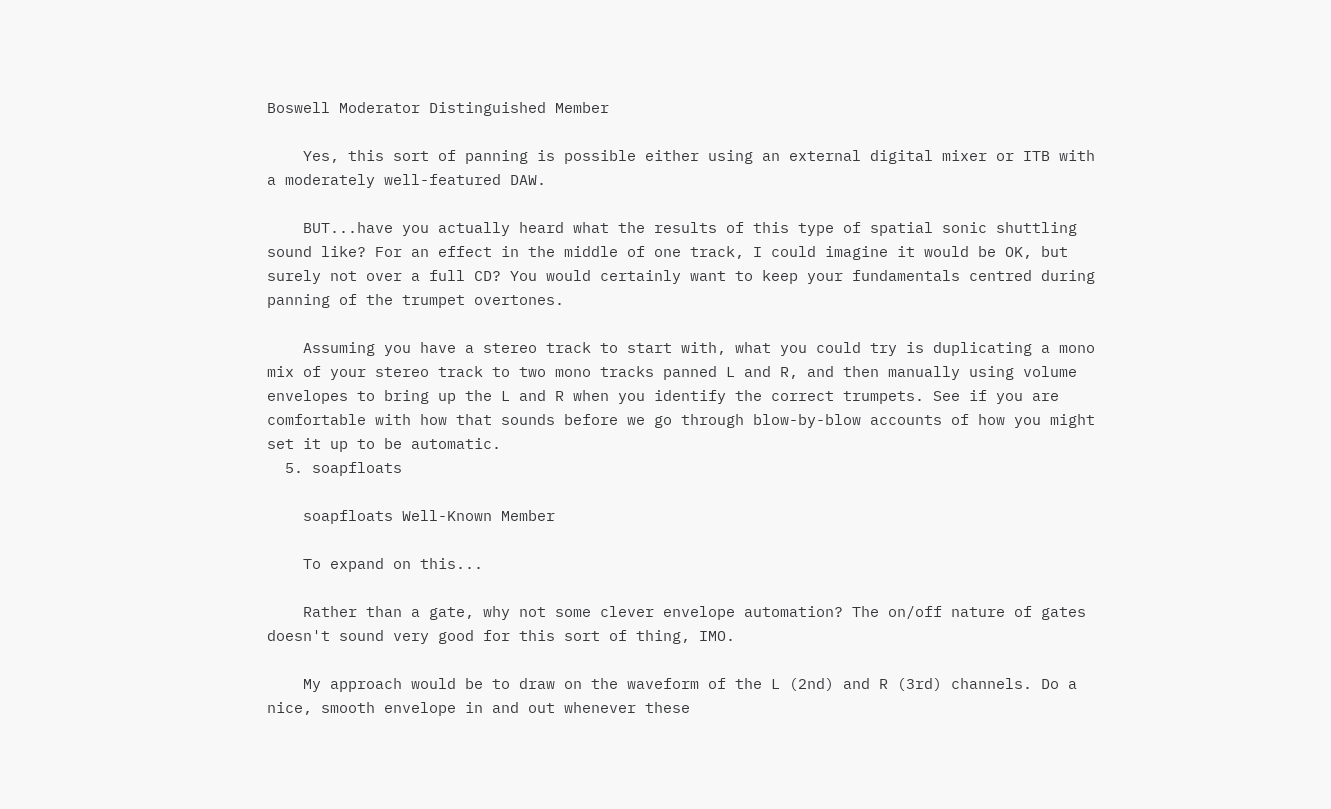Boswell Moderator Distinguished Member

    Yes, this sort of panning is possible either using an external digital mixer or ITB with a moderately well-featured DAW.

    BUT...have you actually heard what the results of this type of spatial sonic shuttling sound like? For an effect in the middle of one track, I could imagine it would be OK, but surely not over a full CD? You would certainly want to keep your fundamentals centred during panning of the trumpet overtones.

    Assuming you have a stereo track to start with, what you could try is duplicating a mono mix of your stereo track to two mono tracks panned L and R, and then manually using volume envelopes to bring up the L and R when you identify the correct trumpets. See if you are comfortable with how that sounds before we go through blow-by-blow accounts of how you might set it up to be automatic.
  5. soapfloats

    soapfloats Well-Known Member

    To expand on this...

    Rather than a gate, why not some clever envelope automation? The on/off nature of gates doesn't sound very good for this sort of thing, IMO.

    My approach would be to draw on the waveform of the L (2nd) and R (3rd) channels. Do a nice, smooth envelope in and out whenever these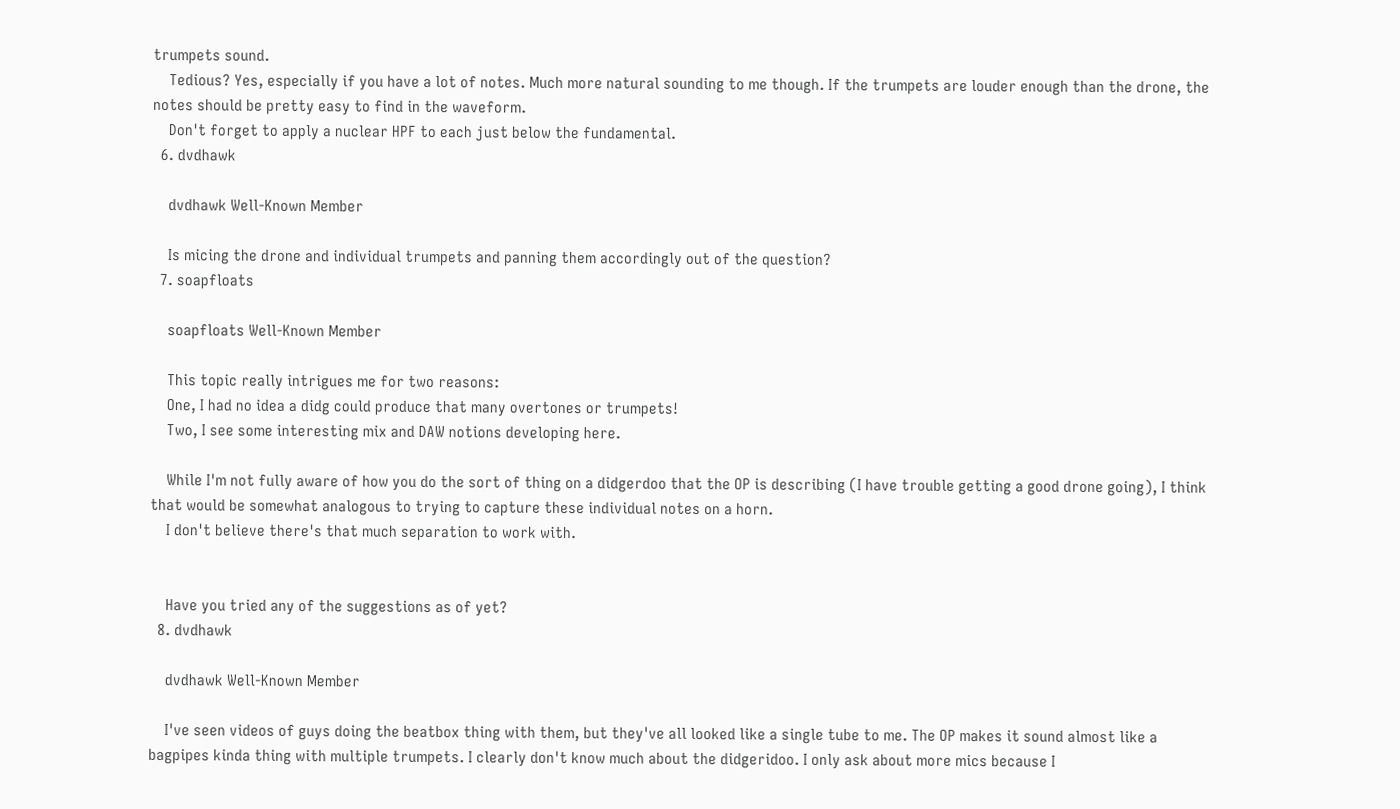trumpets sound.
    Tedious? Yes, especially if you have a lot of notes. Much more natural sounding to me though. If the trumpets are louder enough than the drone, the notes should be pretty easy to find in the waveform.
    Don't forget to apply a nuclear HPF to each just below the fundamental.
  6. dvdhawk

    dvdhawk Well-Known Member

    Is micing the drone and individual trumpets and panning them accordingly out of the question?
  7. soapfloats

    soapfloats Well-Known Member

    This topic really intrigues me for two reasons:
    One, I had no idea a didg could produce that many overtones or trumpets!
    Two, I see some interesting mix and DAW notions developing here.

    While I'm not fully aware of how you do the sort of thing on a didgerdoo that the OP is describing (I have trouble getting a good drone going), I think that would be somewhat analogous to trying to capture these individual notes on a horn.
    I don't believe there's that much separation to work with.


    Have you tried any of the suggestions as of yet?
  8. dvdhawk

    dvdhawk Well-Known Member

    I've seen videos of guys doing the beatbox thing with them, but they've all looked like a single tube to me. The OP makes it sound almost like a bagpipes kinda thing with multiple trumpets. I clearly don't know much about the didgeridoo. I only ask about more mics because I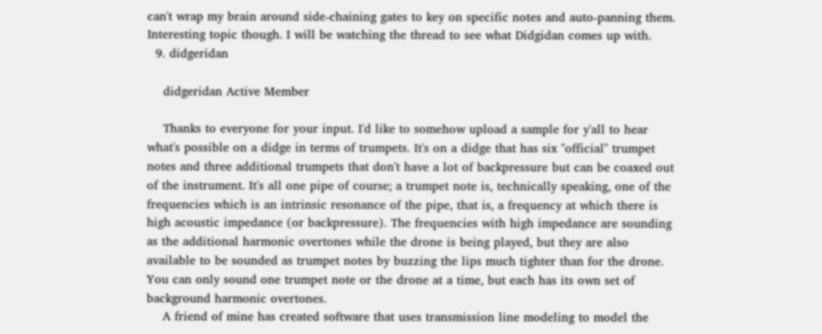can't wrap my brain around side-chaining gates to key on specific notes and auto-panning them. Interesting topic though. I will be watching the thread to see what Didgidan comes up with.
  9. didgeridan

    didgeridan Active Member

    Thanks to everyone for your input. I'd like to somehow upload a sample for y'all to hear what's possible on a didge in terms of trumpets. It's on a didge that has six "official" trumpet notes and three additional trumpets that don't have a lot of backpressure but can be coaxed out of the instrument. It's all one pipe of course; a trumpet note is, technically speaking, one of the frequencies which is an intrinsic resonance of the pipe, that is, a frequency at which there is high acoustic impedance (or backpressure). The frequencies with high impedance are sounding as the additional harmonic overtones while the drone is being played, but they are also available to be sounded as trumpet notes by buzzing the lips much tighter than for the drone. You can only sound one trumpet note or the drone at a time, but each has its own set of background harmonic overtones.
    A friend of mine has created software that uses transmission line modeling to model the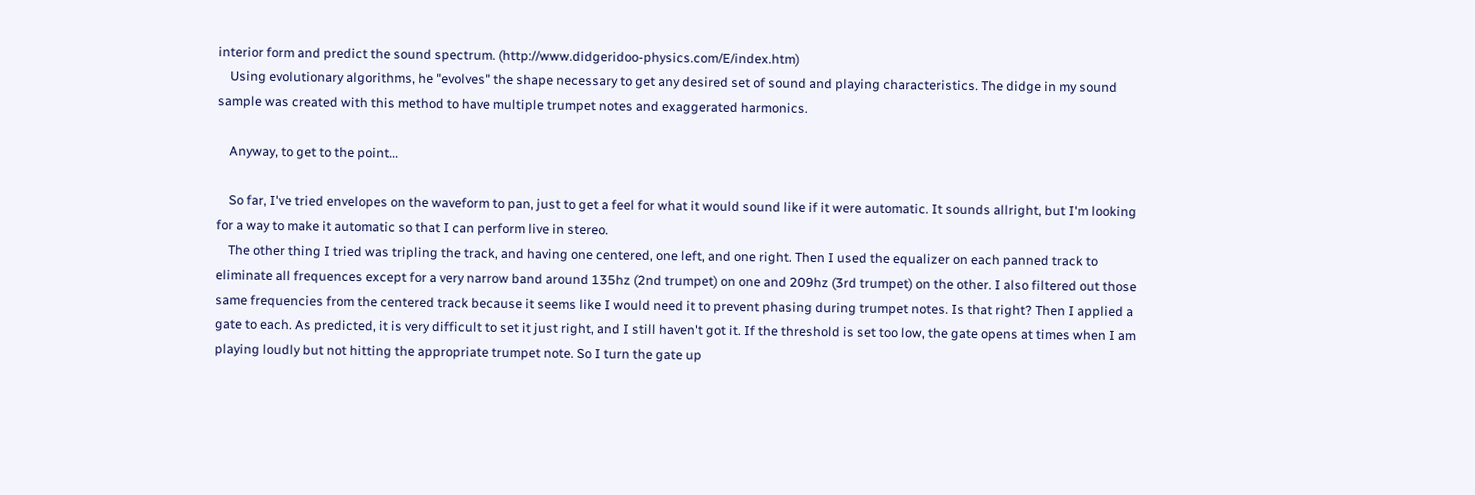interior form and predict the sound spectrum. (http://www.didgeridoo-physics.com/E/index.htm)
    Using evolutionary algorithms, he "evolves" the shape necessary to get any desired set of sound and playing characteristics. The didge in my sound sample was created with this method to have multiple trumpet notes and exaggerated harmonics.

    Anyway, to get to the point...

    So far, I've tried envelopes on the waveform to pan, just to get a feel for what it would sound like if it were automatic. It sounds allright, but I'm looking for a way to make it automatic so that I can perform live in stereo.
    The other thing I tried was tripling the track, and having one centered, one left, and one right. Then I used the equalizer on each panned track to eliminate all frequences except for a very narrow band around 135hz (2nd trumpet) on one and 209hz (3rd trumpet) on the other. I also filtered out those same frequencies from the centered track because it seems like I would need it to prevent phasing during trumpet notes. Is that right? Then I applied a gate to each. As predicted, it is very difficult to set it just right, and I still haven't got it. If the threshold is set too low, the gate opens at times when I am playing loudly but not hitting the appropriate trumpet note. So I turn the gate up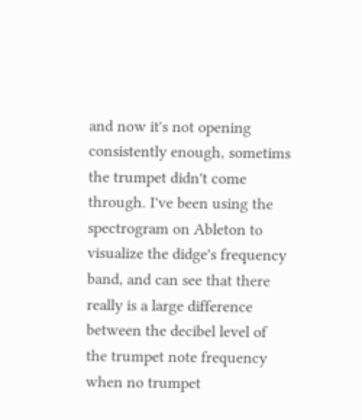and now it's not opening consistently enough, sometims the trumpet didn't come through. I've been using the spectrogram on Ableton to visualize the didge's frequency band, and can see that there really is a large difference between the decibel level of the trumpet note frequency when no trumpet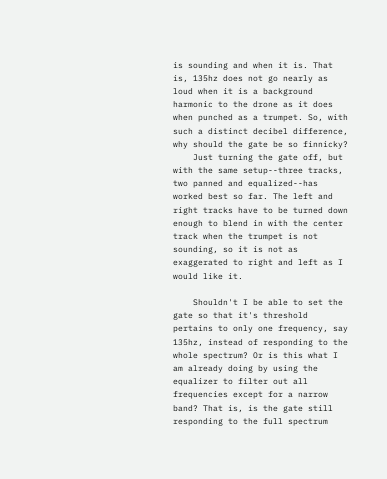is sounding and when it is. That is, 135hz does not go nearly as loud when it is a background harmonic to the drone as it does when punched as a trumpet. So, with such a distinct decibel difference, why should the gate be so finnicky?
    Just turning the gate off, but with the same setup--three tracks, two panned and equalized--has worked best so far. The left and right tracks have to be turned down enough to blend in with the center track when the trumpet is not sounding, so it is not as exaggerated to right and left as I would like it.

    Shouldn't I be able to set the gate so that it's threshold pertains to only one frequency, say 135hz, instead of responding to the whole spectrum? Or is this what I am already doing by using the equalizer to filter out all frequencies except for a narrow band? That is, is the gate still responding to the full spectrum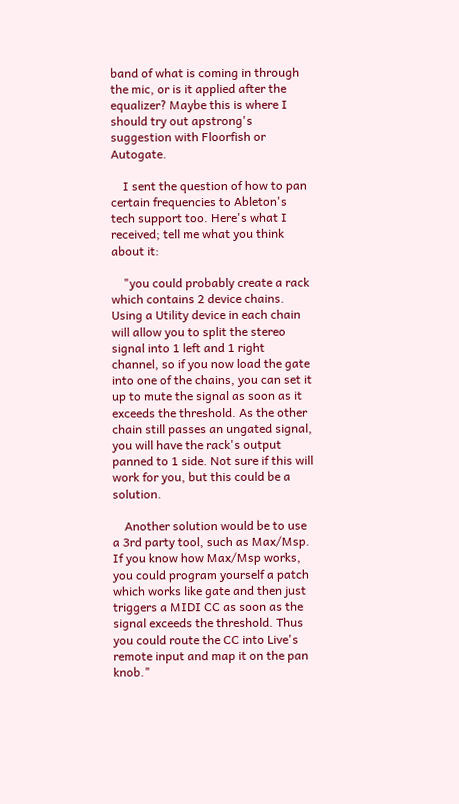band of what is coming in through the mic, or is it applied after the equalizer? Maybe this is where I should try out apstrong's suggestion with Floorfish or Autogate.

    I sent the question of how to pan certain frequencies to Ableton's tech support too. Here's what I received; tell me what you think about it:

    "you could probably create a rack which contains 2 device chains. Using a Utility device in each chain will allow you to split the stereo signal into 1 left and 1 right channel, so if you now load the gate into one of the chains, you can set it up to mute the signal as soon as it exceeds the threshold. As the other chain still passes an ungated signal, you will have the rack's output panned to 1 side. Not sure if this will work for you, but this could be a solution.

    Another solution would be to use a 3rd party tool, such as Max/Msp. If you know how Max/Msp works, you could program yourself a patch which works like gate and then just triggers a MIDI CC as soon as the signal exceeds the threshold. Thus you could route the CC into Live's remote input and map it on the pan knob."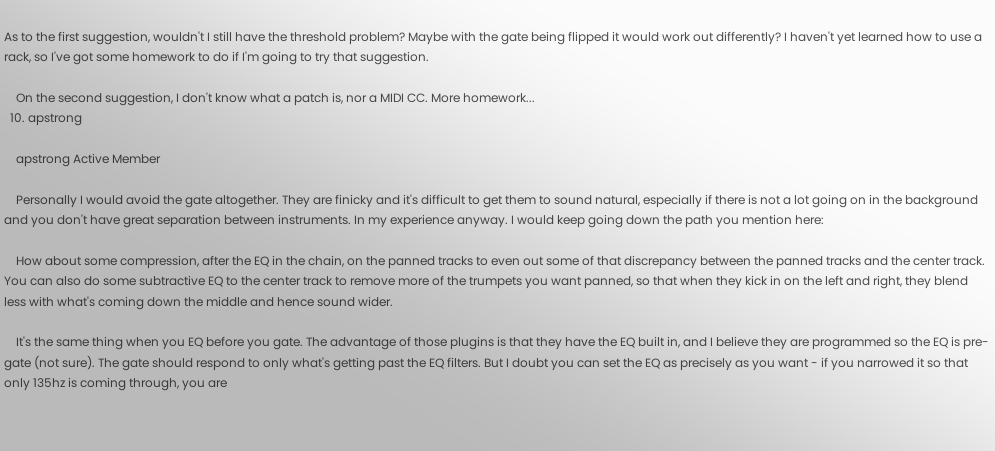As to the first suggestion, wouldn't I still have the threshold problem? Maybe with the gate being flipped it would work out differently? I haven't yet learned how to use a rack, so I've got some homework to do if I'm going to try that suggestion.

    On the second suggestion, I don't know what a patch is, nor a MIDI CC. More homework...
  10. apstrong

    apstrong Active Member

    Personally I would avoid the gate altogether. They are finicky and it's difficult to get them to sound natural, especially if there is not a lot going on in the background and you don't have great separation between instruments. In my experience anyway. I would keep going down the path you mention here:

    How about some compression, after the EQ in the chain, on the panned tracks to even out some of that discrepancy between the panned tracks and the center track. You can also do some subtractive EQ to the center track to remove more of the trumpets you want panned, so that when they kick in on the left and right, they blend less with what's coming down the middle and hence sound wider.

    It's the same thing when you EQ before you gate. The advantage of those plugins is that they have the EQ built in, and I believe they are programmed so the EQ is pre-gate (not sure). The gate should respond to only what's getting past the EQ filters. But I doubt you can set the EQ as precisely as you want - if you narrowed it so that only 135hz is coming through, you are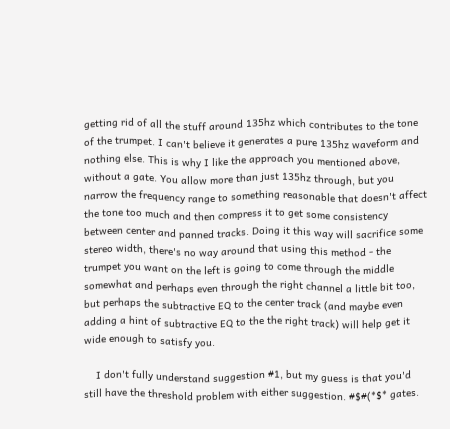getting rid of all the stuff around 135hz which contributes to the tone of the trumpet. I can't believe it generates a pure 135hz waveform and nothing else. This is why I like the approach you mentioned above, without a gate. You allow more than just 135hz through, but you narrow the frequency range to something reasonable that doesn't affect the tone too much and then compress it to get some consistency between center and panned tracks. Doing it this way will sacrifice some stereo width, there's no way around that using this method - the trumpet you want on the left is going to come through the middle somewhat and perhaps even through the right channel a little bit too, but perhaps the subtractive EQ to the center track (and maybe even adding a hint of subtractive EQ to the the right track) will help get it wide enough to satisfy you.

    I don't fully understand suggestion #1, but my guess is that you'd still have the threshold problem with either suggestion. #$#(*$* gates.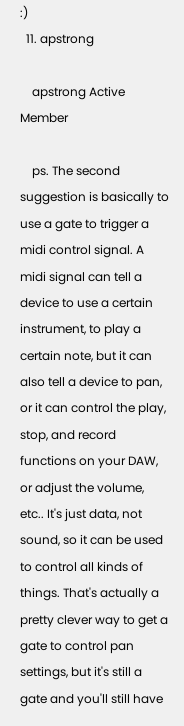:)
  11. apstrong

    apstrong Active Member

    ps. The second suggestion is basically to use a gate to trigger a midi control signal. A midi signal can tell a device to use a certain instrument, to play a certain note, but it can also tell a device to pan, or it can control the play, stop, and record functions on your DAW, or adjust the volume, etc.. It's just data, not sound, so it can be used to control all kinds of things. That's actually a pretty clever way to get a gate to control pan settings, but it's still a gate and you'll still have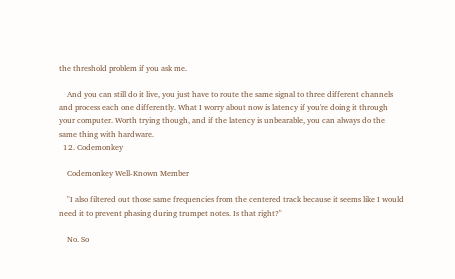the threshold problem if you ask me.

    And you can still do it live, you just have to route the same signal to three different channels and process each one differently. What I worry about now is latency if you're doing it through your computer. Worth trying though, and if the latency is unbearable, you can always do the same thing with hardware.
  12. Codemonkey

    Codemonkey Well-Known Member

    "I also filtered out those same frequencies from the centered track because it seems like I would need it to prevent phasing during trumpet notes. Is that right?"

    No. So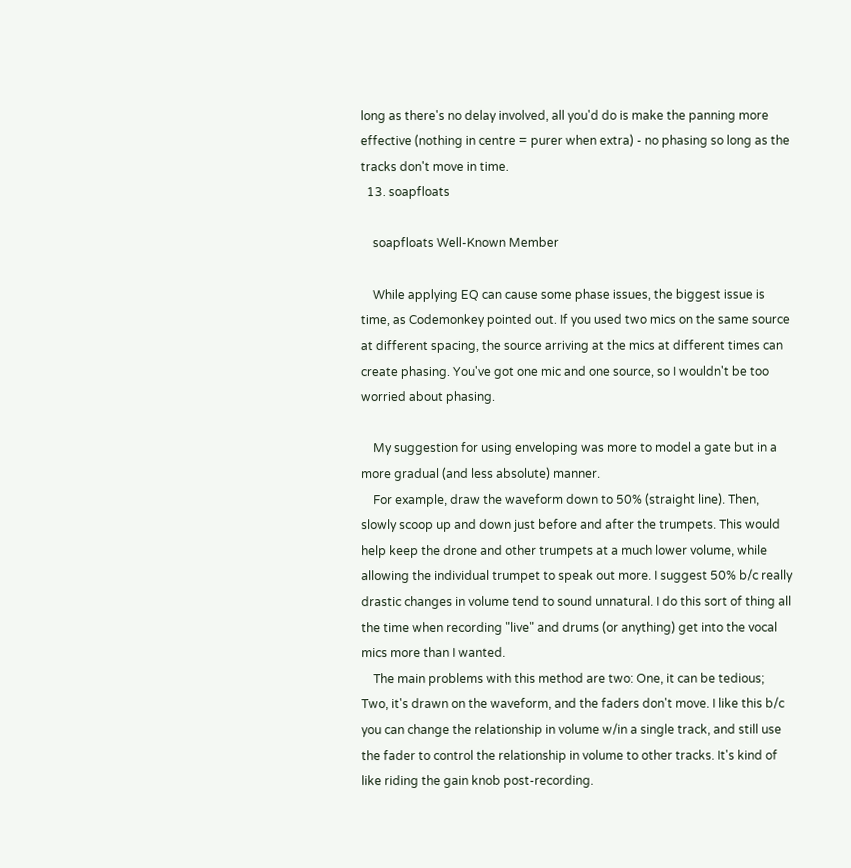long as there's no delay involved, all you'd do is make the panning more effective (nothing in centre = purer when extra) - no phasing so long as the tracks don't move in time.
  13. soapfloats

    soapfloats Well-Known Member

    While applying EQ can cause some phase issues, the biggest issue is time, as Codemonkey pointed out. If you used two mics on the same source at different spacing, the source arriving at the mics at different times can create phasing. You've got one mic and one source, so I wouldn't be too worried about phasing.

    My suggestion for using enveloping was more to model a gate but in a more gradual (and less absolute) manner.
    For example, draw the waveform down to 50% (straight line). Then, slowly scoop up and down just before and after the trumpets. This would help keep the drone and other trumpets at a much lower volume, while allowing the individual trumpet to speak out more. I suggest 50% b/c really drastic changes in volume tend to sound unnatural. I do this sort of thing all the time when recording "live" and drums (or anything) get into the vocal mics more than I wanted.
    The main problems with this method are two: One, it can be tedious; Two, it's drawn on the waveform, and the faders don't move. I like this b/c you can change the relationship in volume w/in a single track, and still use the fader to control the relationship in volume to other tracks. It's kind of like riding the gain knob post-recording.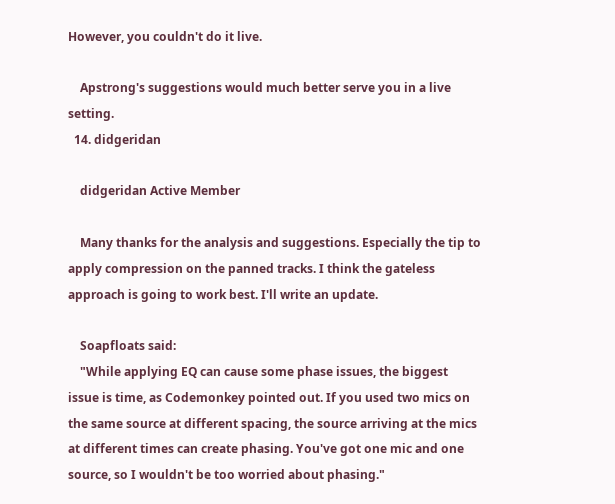However, you couldn't do it live.

    Apstrong's suggestions would much better serve you in a live setting.
  14. didgeridan

    didgeridan Active Member

    Many thanks for the analysis and suggestions. Especially the tip to apply compression on the panned tracks. I think the gateless approach is going to work best. I'll write an update.

    Soapfloats said:
    "While applying EQ can cause some phase issues, the biggest issue is time, as Codemonkey pointed out. If you used two mics on the same source at different spacing, the source arriving at the mics at different times can create phasing. You've got one mic and one source, so I wouldn't be too worried about phasing."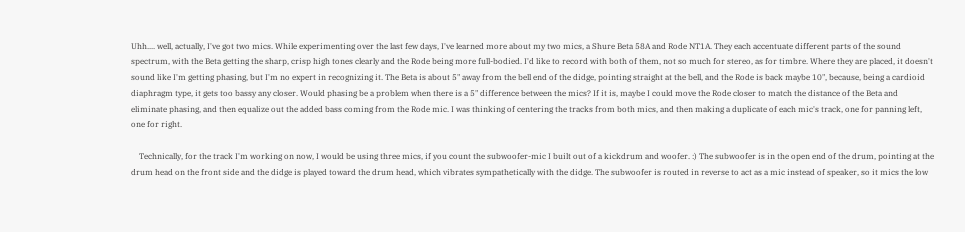Uhh.... well, actually, I've got two mics. While experimenting over the last few days, I've learned more about my two mics, a Shure Beta 58A and Rode NT1A. They each accentuate different parts of the sound spectrum, with the Beta getting the sharp, crisp high tones clearly and the Rode being more full-bodied. I'd like to record with both of them, not so much for stereo, as for timbre. Where they are placed, it doesn't sound like I'm getting phasing, but I'm no expert in recognizing it. The Beta is about 5" away from the bell end of the didge, pointing straight at the bell, and the Rode is back maybe 10", because, being a cardioid diaphragm type, it gets too bassy any closer. Would phasing be a problem when there is a 5" difference between the mics? If it is, maybe I could move the Rode closer to match the distance of the Beta and eliminate phasing, and then equalize out the added bass coming from the Rode mic. I was thinking of centering the tracks from both mics, and then making a duplicate of each mic's track, one for panning left, one for right.

    Technically, for the track I'm working on now, I would be using three mics, if you count the subwoofer-mic I built out of a kickdrum and woofer. :) The subwoofer is in the open end of the drum, pointing at the drum head on the front side and the didge is played toward the drum head, which vibrates sympathetically with the didge. The subwoofer is routed in reverse to act as a mic instead of speaker, so it mics the low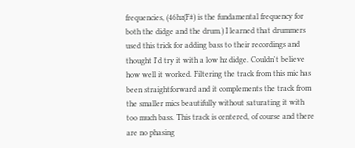frequencies, (46hz(F#) is the fundamental frequency for both the didge and the drum.) I learned that drummers used this trick for adding bass to their recordings and thought I'd try it with a low hz didge. Couldn't believe how well it worked. Filtering the track from this mic has been straightforward and it complements the track from the smaller mics beautifully without saturating it with too much bass. This track is centered, of course and there are no phasing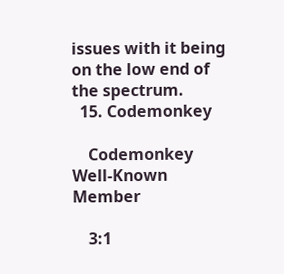issues with it being on the low end of the spectrum.
  15. Codemonkey

    Codemonkey Well-Known Member

    3:1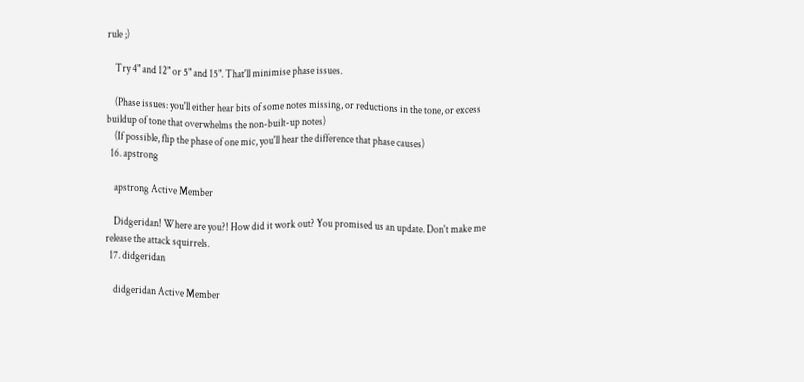rule ;)

    Try 4" and 12" or 5" and 15". That'll minimise phase issues.

    (Phase issues: you'll either hear bits of some notes missing, or reductions in the tone, or excess buildup of tone that overwhelms the non-built-up notes)
    (If possible, flip the phase of one mic, you'll hear the difference that phase causes)
  16. apstrong

    apstrong Active Member

    Didgeridan! Where are you?! How did it work out? You promised us an update. Don't make me release the attack squirrels.
  17. didgeridan

    didgeridan Active Member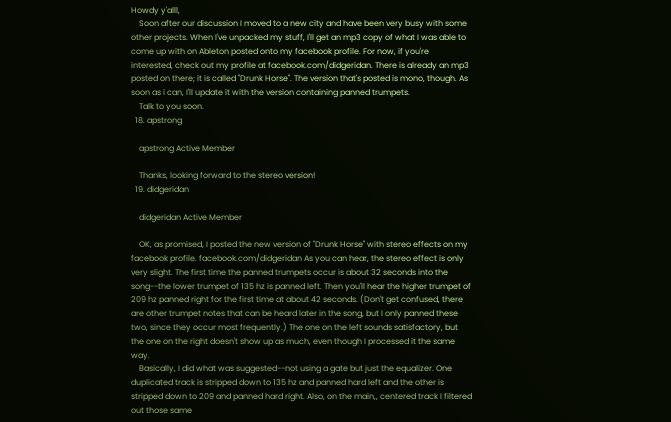Howdy y'alll,
    Soon after our discussion I moved to a new city and have been very busy with some other projects. When I've unpacked my stuff, I'll get an mp3 copy of what I was able to come up with on Ableton posted onto my facebook profile. For now, if you're interested, check out my profile at facebook.com/didgeridan. There is already an mp3 posted on there; it is called "Drunk Horse". The version that's posted is mono, though. As soon as i can, I'll update it with the version containing panned trumpets.
    Talk to you soon.
  18. apstrong

    apstrong Active Member

    Thanks, looking forward to the stereo version!
  19. didgeridan

    didgeridan Active Member

    OK, as promised, I posted the new version of "Drunk Horse" with stereo effects on my facebook profile. facebook.com/didgeridan As you can hear, the stereo effect is only very slight. The first time the panned trumpets occur is about 32 seconds into the song--the lower trumpet of 135 hz is panned left. Then you'll hear the higher trumpet of 209 hz panned right for the first time at about 42 seconds. (Don't get confused, there are other trumpet notes that can be heard later in the song, but I only panned these two, since they occur most frequently.) The one on the left sounds satisfactory, but the one on the right doesn't show up as much, even though I processed it the same way.
    Basically, I did what was suggested--not using a gate but just the equalizer. One duplicated track is stripped down to 135 hz and panned hard left and the other is stripped down to 209 and panned hard right. Also, on the main,, centered track I filtered out those same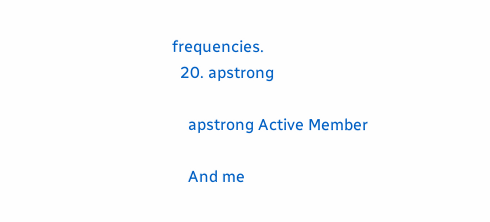frequencies.
  20. apstrong

    apstrong Active Member

    And me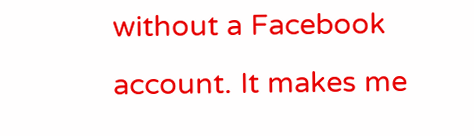without a Facebook account. It makes me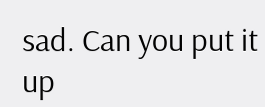sad. Can you put it up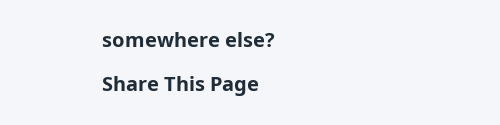somewhere else?

Share This Page